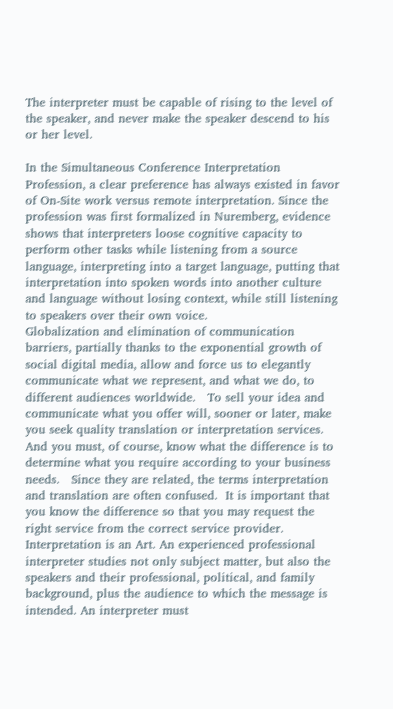The interpreter must be capable of rising to the level of the speaker, and never make the speaker descend to his or her level.

In the Simultaneous Conference Interpretation Profession, a clear preference has always existed in favor of On-Site work versus remote interpretation. Since the profession was first formalized in Nuremberg, evidence shows that interpreters loose cognitive capacity to perform other tasks while listening from a source language, interpreting into a target language, putting that interpretation into spoken words into another culture and language without losing context, while still listening to speakers over their own voice.
Globalization and elimination of communication barriers, partially thanks to the exponential growth of social digital media, allow and force us to elegantly communicate what we represent, and what we do, to different audiences worldwide.   To sell your idea and communicate what you offer will, sooner or later, make you seek quality translation or interpretation services.   And you must, of course, know what the difference is to determine what you require according to your business needs.   Since they are related, the terms interpretation and translation are often confused.  It is important that you know the difference so that you may request the right service from the correct service provider.
Interpretation is an Art. An experienced professional interpreter studies not only subject matter, but also the speakers and their professional, political, and family background, plus the audience to which the message is intended. An interpreter must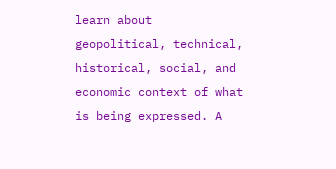learn about geopolitical, technical, historical, social, and economic context of what is being expressed. A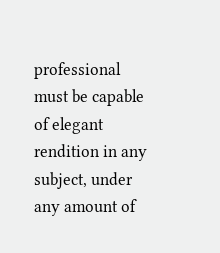professional must be capable of elegant rendition in any subject, under any amount of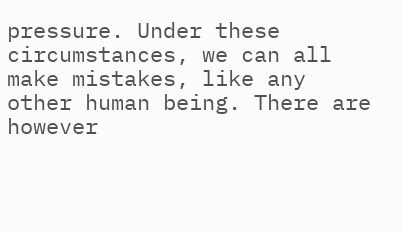pressure. Under these circumstances, we can all make mistakes, like any other human being. There are however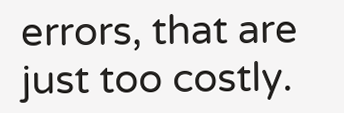errors, that are just too costly.